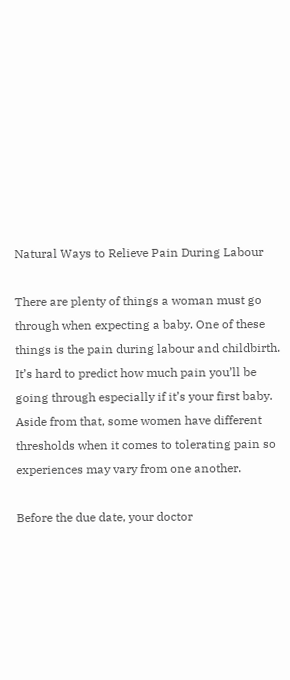Natural Ways to Relieve Pain During Labour

There are plenty of things a woman must go through when expecting a baby. One of these things is the pain during labour and childbirth. It’s hard to predict how much pain you’ll be going through especially if it’s your first baby. Aside from that, some women have different thresholds when it comes to tolerating pain so experiences may vary from one another.

Before the due date, your doctor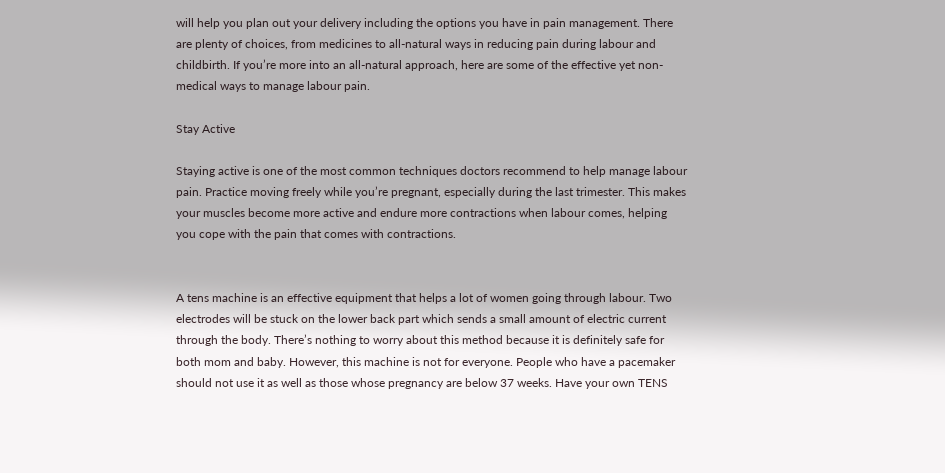will help you plan out your delivery including the options you have in pain management. There are plenty of choices, from medicines to all-natural ways in reducing pain during labour and childbirth. If you’re more into an all-natural approach, here are some of the effective yet non-medical ways to manage labour pain.

Stay Active

Staying active is one of the most common techniques doctors recommend to help manage labour pain. Practice moving freely while you’re pregnant, especially during the last trimester. This makes your muscles become more active and endure more contractions when labour comes, helping you cope with the pain that comes with contractions.


A tens machine is an effective equipment that helps a lot of women going through labour. Two electrodes will be stuck on the lower back part which sends a small amount of electric current through the body. There’s nothing to worry about this method because it is definitely safe for both mom and baby. However, this machine is not for everyone. People who have a pacemaker should not use it as well as those whose pregnancy are below 37 weeks. Have your own TENS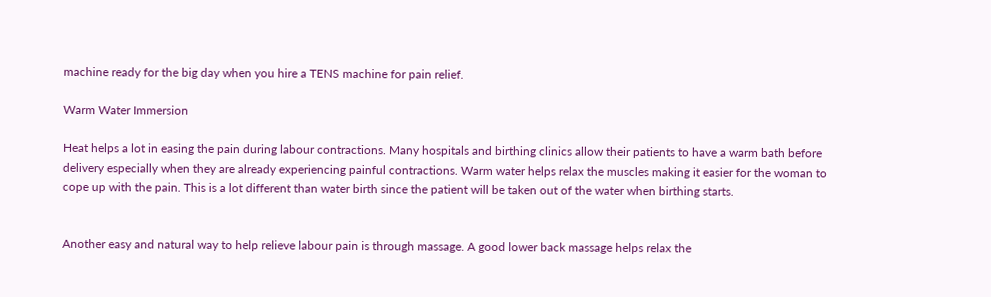machine ready for the big day when you hire a TENS machine for pain relief.

Warm Water Immersion

Heat helps a lot in easing the pain during labour contractions. Many hospitals and birthing clinics allow their patients to have a warm bath before delivery especially when they are already experiencing painful contractions. Warm water helps relax the muscles making it easier for the woman to cope up with the pain. This is a lot different than water birth since the patient will be taken out of the water when birthing starts.


Another easy and natural way to help relieve labour pain is through massage. A good lower back massage helps relax the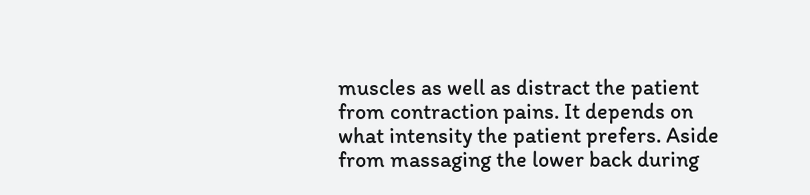muscles as well as distract the patient from contraction pains. It depends on what intensity the patient prefers. Aside from massaging the lower back during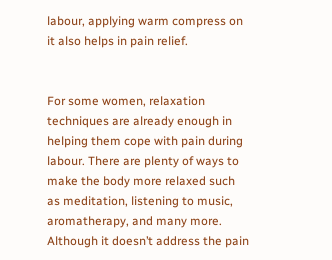labour, applying warm compress on it also helps in pain relief.


For some women, relaxation techniques are already enough in helping them cope with pain during labour. There are plenty of ways to make the body more relaxed such as meditation, listening to music, aromatherapy, and many more. Although it doesn’t address the pain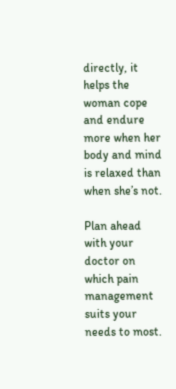directly, it helps the woman cope and endure more when her body and mind is relaxed than when she’s not.

Plan ahead with your doctor on which pain management suits your needs to most.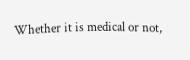Whether it is medical or not,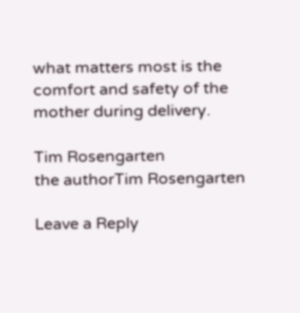what matters most is the comfort and safety of the mother during delivery.

Tim Rosengarten
the authorTim Rosengarten

Leave a Reply